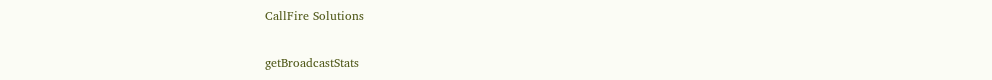CallFire Solutions

getBroadcastStats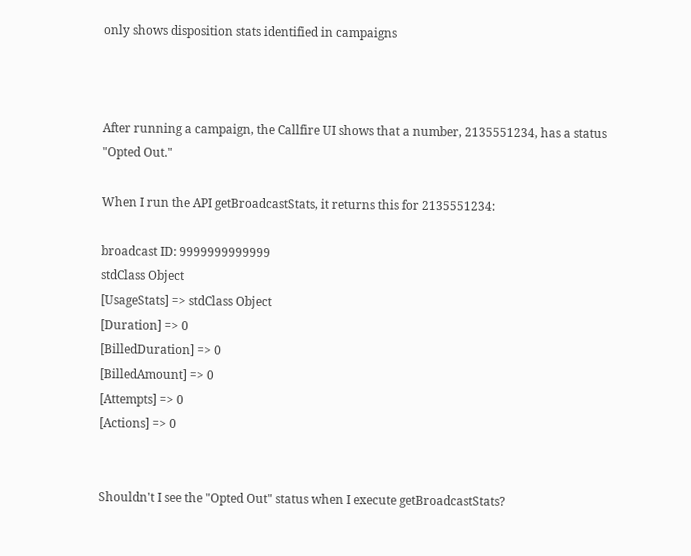only shows disposition stats identified in campaigns



After running a campaign, the Callfire UI shows that a number, 2135551234, has a status "Opted Out."

When I run the API getBroadcastStats, it returns this for 2135551234:

broadcast ID: 9999999999999
stdClass Object
[UsageStats] => stdClass Object
[Duration] => 0
[BilledDuration] => 0
[BilledAmount] => 0
[Attempts] => 0
[Actions] => 0


Shouldn't I see the "Opted Out" status when I execute getBroadcastStats?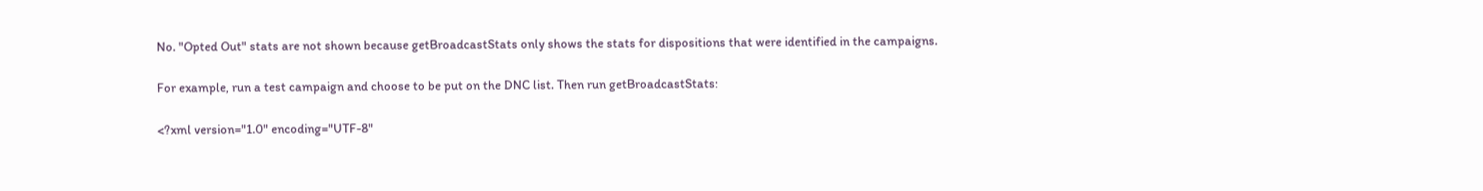No. "Opted Out" stats are not shown because getBroadcastStats only shows the stats for dispositions that were identified in the campaigns.

For example, run a test campaign and choose to be put on the DNC list. Then run getBroadcastStats:

<?xml version="1.0" encoding="UTF-8"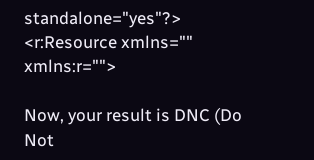standalone="yes"?>
<r:Resource xmlns="" xmlns:r="">

Now, your result is DNC (Do Not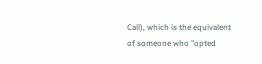Call), which is the equivalent of someone who "opted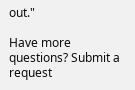out."

Have more questions? Submit a request